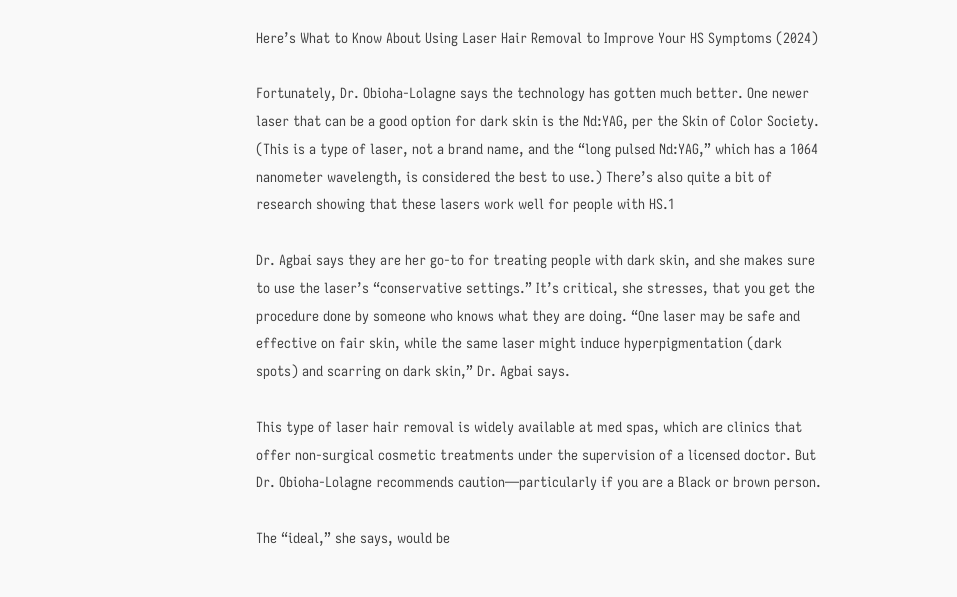Here’s What to Know About Using Laser Hair Removal to Improve Your HS Symptoms (2024)

Fortunately, Dr. Obioha-Lolagne says the technology has gotten much better. One newer laser that can be a good option for dark skin is the Nd:YAG, per the Skin of Color Society. (This is a type of laser, not a brand name, and the “long pulsed Nd:YAG,” which has a 1064 nanometer wavelength, is considered the best to use.) There’s also quite a bit of research showing that these lasers work well for people with HS.1

Dr. Agbai says they are her go-to for treating people with dark skin, and she makes sure to use the laser’s “conservative settings.” It’s critical, she stresses, that you get the procedure done by someone who knows what they are doing. “One laser may be safe and effective on fair skin, while the same laser might induce hyperpigmentation (dark spots) and scarring on dark skin,” Dr. Agbai says.

This type of laser hair removal is widely available at med spas, which are clinics that offer non-surgical cosmetic treatments under the supervision of a licensed doctor. But Dr. Obioha-Lolagne recommends caution—particularly if you are a Black or brown person.

The “ideal,” she says, would be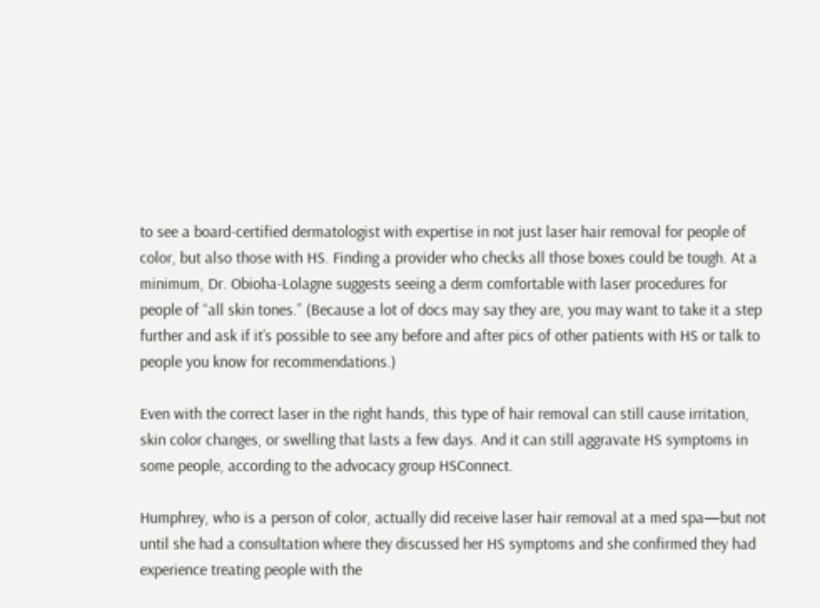to see a board-certified dermatologist with expertise in not just laser hair removal for people of color, but also those with HS. Finding a provider who checks all those boxes could be tough. At a minimum, Dr. Obioha-Lolagne suggests seeing a derm comfortable with laser procedures for people of “all skin tones.” (Because a lot of docs may say they are, you may want to take it a step further and ask if it’s possible to see any before and after pics of other patients with HS or talk to people you know for recommendations.)

Even with the correct laser in the right hands, this type of hair removal can still cause irritation, skin color changes, or swelling that lasts a few days. And it can still aggravate HS symptoms in some people, according to the advocacy group HSConnect.

Humphrey, who is a person of color, actually did receive laser hair removal at a med spa—but not until she had a consultation where they discussed her HS symptoms and she confirmed they had experience treating people with the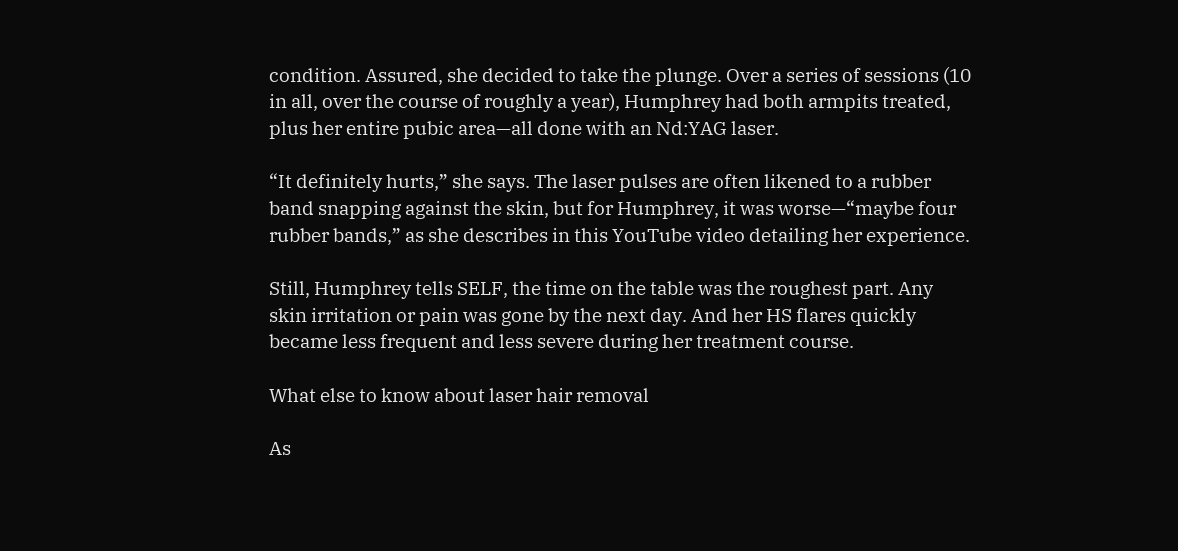condition. Assured, she decided to take the plunge. Over a series of sessions (10 in all, over the course of roughly a year), Humphrey had both armpits treated, plus her entire pubic area—all done with an Nd:YAG laser.

“It definitely hurts,” she says. The laser pulses are often likened to a rubber band snapping against the skin, but for Humphrey, it was worse—“maybe four rubber bands,” as she describes in this YouTube video detailing her experience.

Still, Humphrey tells SELF, the time on the table was the roughest part. Any skin irritation or pain was gone by the next day. And her HS flares quickly became less frequent and less severe during her treatment course.

What else to know about laser hair removal

As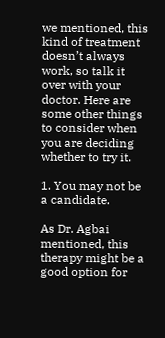we mentioned, this kind of treatment doesn’t always work, so talk it over with your doctor. Here are some other things to consider when you are deciding whether to try it.

1. You may not be a candidate.

As Dr. Agbai mentioned, this therapy might be a good option for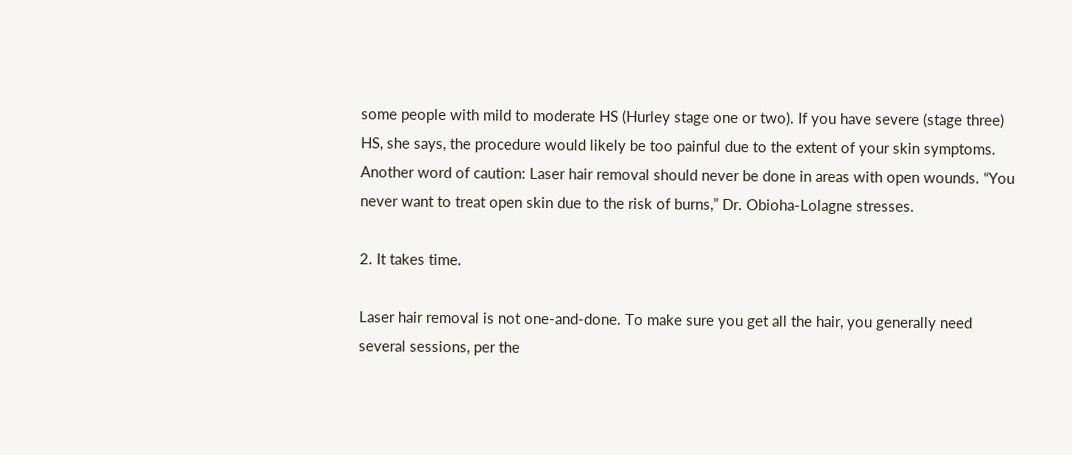some people with mild to moderate HS (Hurley stage one or two). If you have severe (stage three) HS, she says, the procedure would likely be too painful due to the extent of your skin symptoms. Another word of caution: Laser hair removal should never be done in areas with open wounds. “You never want to treat open skin due to the risk of burns,” Dr. Obioha-Lolagne stresses.

2. It takes time.

Laser hair removal is not one-and-done. To make sure you get all the hair, you generally need several sessions, per the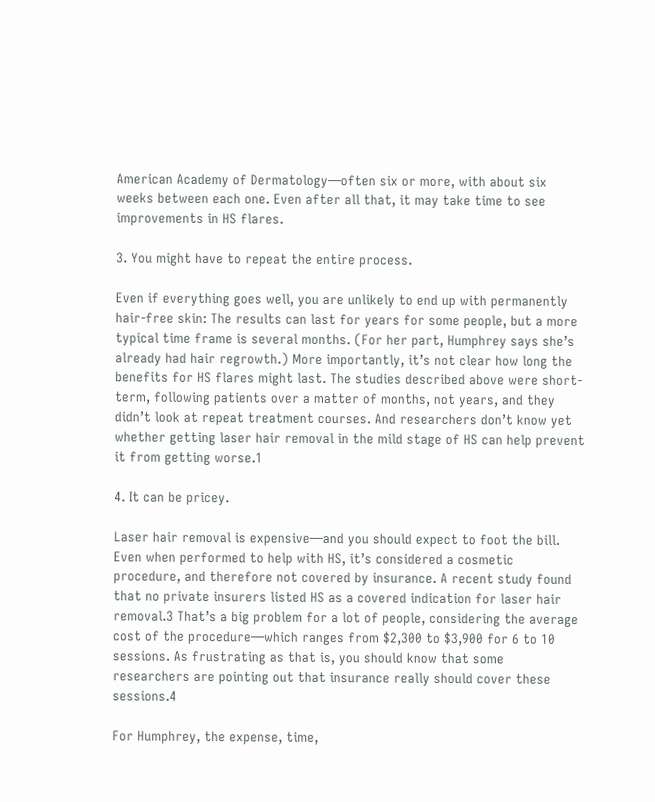American Academy of Dermatology—often six or more, with about six weeks between each one. Even after all that, it may take time to see improvements in HS flares.

3. You might have to repeat the entire process.

Even if everything goes well, you are unlikely to end up with permanently hair-free skin: The results can last for years for some people, but a more typical time frame is several months. (For her part, Humphrey says she’s already had hair regrowth.) More importantly, it’s not clear how long the benefits for HS flares might last. The studies described above were short-term, following patients over a matter of months, not years, and they didn’t look at repeat treatment courses. And researchers don’t know yet whether getting laser hair removal in the mild stage of HS can help prevent it from getting worse.1

4. It can be pricey.

Laser hair removal is expensive—and you should expect to foot the bill. Even when performed to help with HS, it’s considered a cosmetic procedure, and therefore not covered by insurance. A recent study found that no private insurers listed HS as a covered indication for laser hair removal.3 That’s a big problem for a lot of people, considering the average cost of the procedure—which ranges from $2,300 to $3,900 for 6 to 10 sessions. As frustrating as that is, you should know that some researchers are pointing out that insurance really should cover these sessions.4

For Humphrey, the expense, time,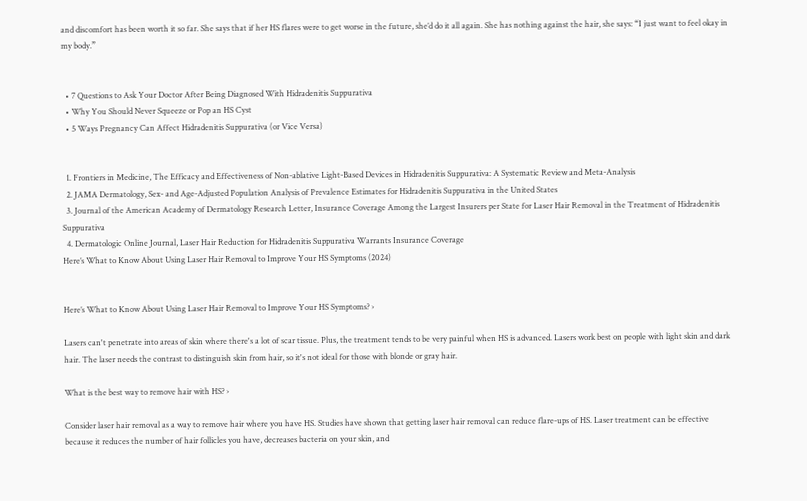and discomfort has been worth it so far. She says that if her HS flares were to get worse in the future, she’d do it all again. She has nothing against the hair, she says: “I just want to feel okay in my body.”


  • 7 Questions to Ask Your Doctor After Being Diagnosed With Hidradenitis Suppurativa
  • Why You Should Never Squeeze or Pop an HS Cyst
  • 5 Ways Pregnancy Can Affect Hidradenitis Suppurativa (or Vice Versa)


  1. Frontiers in Medicine, The Efficacy and Effectiveness of Non-ablative Light-Based Devices in Hidradenitis Suppurativa: A Systematic Review and Meta-Analysis
  2. JAMA Dermatology, Sex- and Age-Adjusted Population Analysis of Prevalence Estimates for Hidradenitis Suppurativa in the United States
  3. Journal of the American Academy of Dermatology Research Letter, Insurance Coverage Among the Largest Insurers per State for Laser Hair Removal in the Treatment of Hidradenitis Suppurativa
  4. Dermatologic Online Journal, Laser Hair Reduction for Hidradenitis Suppurativa Warrants Insurance Coverage
Here’s What to Know About Using Laser Hair Removal to Improve Your HS Symptoms (2024)


Here’s What to Know About Using Laser Hair Removal to Improve Your HS Symptoms? ›

Lasers can't penetrate into areas of skin where there's a lot of scar tissue. Plus, the treatment tends to be very painful when HS is advanced. Lasers work best on people with light skin and dark hair. The laser needs the contrast to distinguish skin from hair, so it's not ideal for those with blonde or gray hair.

What is the best way to remove hair with HS? ›

Consider laser hair removal as a way to remove hair where you have HS. Studies have shown that getting laser hair removal can reduce flare-ups of HS. Laser treatment can be effective because it reduces the number of hair follicles you have, decreases bacteria on your skin, and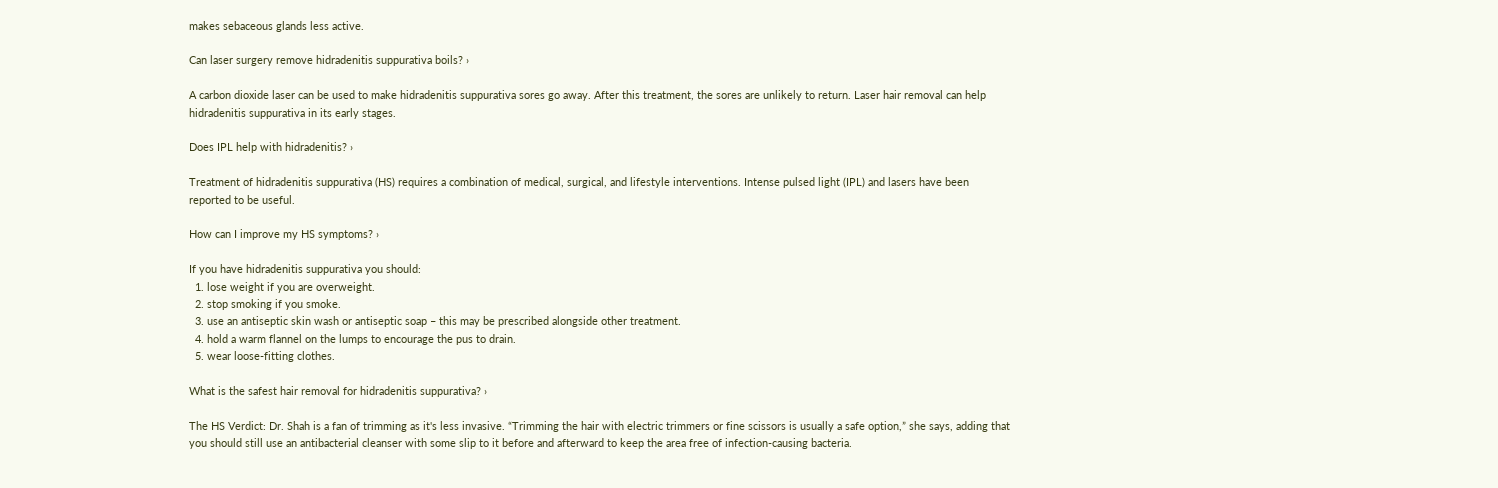makes sebaceous glands less active.

Can laser surgery remove hidradenitis suppurativa boils? ›

A carbon dioxide laser can be used to make hidradenitis suppurativa sores go away. After this treatment, the sores are unlikely to return. Laser hair removal can help hidradenitis suppurativa in its early stages.

Does IPL help with hidradenitis? ›

Treatment of hidradenitis suppurativa (HS) requires a combination of medical, surgical, and lifestyle interventions. Intense pulsed light (IPL) and lasers have been reported to be useful.

How can I improve my HS symptoms? ›

If you have hidradenitis suppurativa you should:
  1. lose weight if you are overweight.
  2. stop smoking if you smoke.
  3. use an antiseptic skin wash or antiseptic soap – this may be prescribed alongside other treatment.
  4. hold a warm flannel on the lumps to encourage the pus to drain.
  5. wear loose-fitting clothes.

What is the safest hair removal for hidradenitis suppurativa? ›

The HS Verdict: Dr. Shah is a fan of trimming as it's less invasive. “Trimming the hair with electric trimmers or fine scissors is usually a safe option,” she says, adding that you should still use an antibacterial cleanser with some slip to it before and afterward to keep the area free of infection-causing bacteria.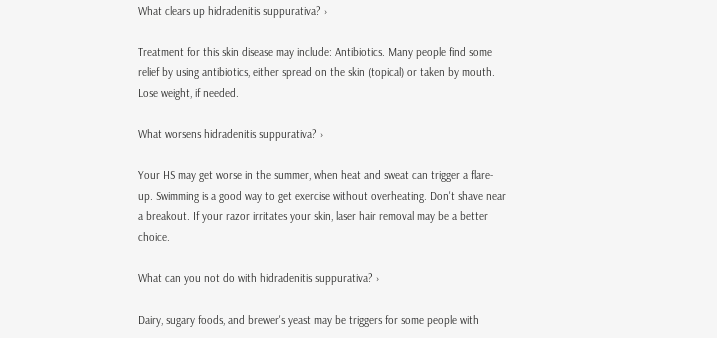What clears up hidradenitis suppurativa? ›

Treatment for this skin disease may include: Antibiotics. Many people find some relief by using antibiotics, either spread on the skin (topical) or taken by mouth. Lose weight, if needed.

What worsens hidradenitis suppurativa? ›

Your HS may get worse in the summer, when heat and sweat can trigger a flare-up. Swimming is a good way to get exercise without overheating. Don't shave near a breakout. If your razor irritates your skin, laser hair removal may be a better choice.

What can you not do with hidradenitis suppurativa? ›

Dairy, sugary foods, and brewer's yeast may be triggers for some people with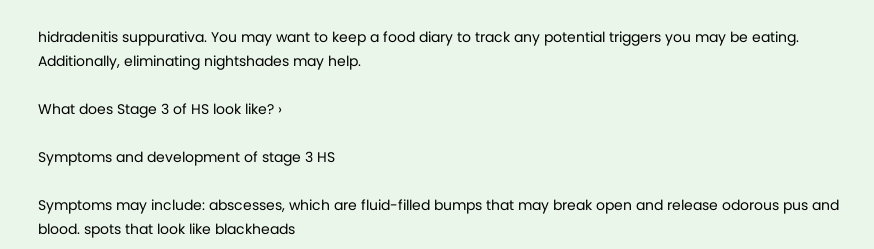hidradenitis suppurativa. You may want to keep a food diary to track any potential triggers you may be eating. Additionally, eliminating nightshades may help.

What does Stage 3 of HS look like? ›

Symptoms and development of stage 3 HS

Symptoms may include: abscesses, which are fluid-filled bumps that may break open and release odorous pus and blood. spots that look like blackheads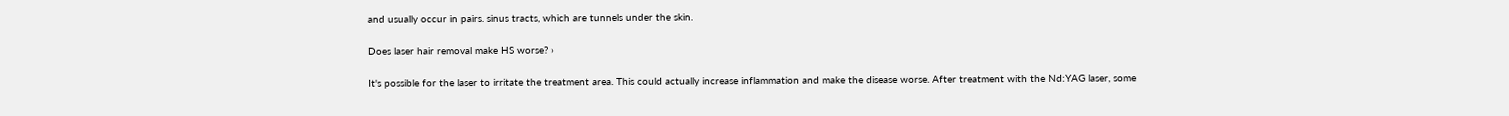and usually occur in pairs. sinus tracts, which are tunnels under the skin.

Does laser hair removal make HS worse? ›

It's possible for the laser to irritate the treatment area. This could actually increase inflammation and make the disease worse. After treatment with the Nd:YAG laser, some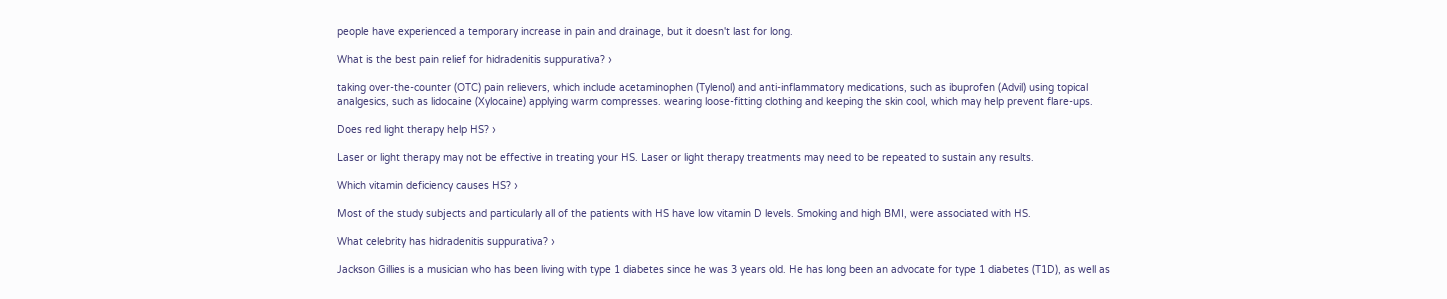people have experienced a temporary increase in pain and drainage, but it doesn't last for long.

What is the best pain relief for hidradenitis suppurativa? ›

taking over-the-counter (OTC) pain relievers, which include acetaminophen (Tylenol) and anti-inflammatory medications, such as ibuprofen (Advil) using topical analgesics, such as lidocaine (Xylocaine) applying warm compresses. wearing loose-fitting clothing and keeping the skin cool, which may help prevent flare-ups.

Does red light therapy help HS? ›

Laser or light therapy may not be effective in treating your HS. Laser or light therapy treatments may need to be repeated to sustain any results.

Which vitamin deficiency causes HS? ›

Most of the study subjects and particularly all of the patients with HS have low vitamin D levels. Smoking and high BMI, were associated with HS.

What celebrity has hidradenitis suppurativa? ›

Jackson Gillies is a musician who has been living with type 1 diabetes since he was 3 years old. He has long been an advocate for type 1 diabetes (T1D), as well as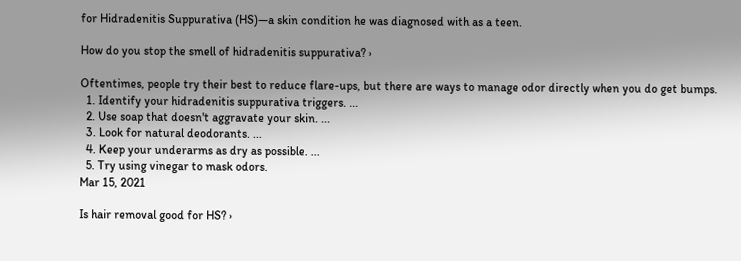for Hidradenitis Suppurativa (HS)—a skin condition he was diagnosed with as a teen.

How do you stop the smell of hidradenitis suppurativa? ›

Oftentimes, people try their best to reduce flare-ups, but there are ways to manage odor directly when you do get bumps.
  1. Identify your hidradenitis suppurativa triggers. ...
  2. Use soap that doesn't aggravate your skin. ...
  3. Look for natural deodorants. ...
  4. Keep your underarms as dry as possible. ...
  5. Try using vinegar to mask odors.
Mar 15, 2021

Is hair removal good for HS? ›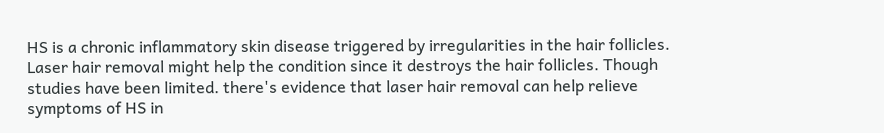HS is a chronic inflammatory skin disease triggered by irregularities in the hair follicles. Laser hair removal might help the condition since it destroys the hair follicles. Though studies have been limited. there's evidence that laser hair removal can help relieve symptoms of HS in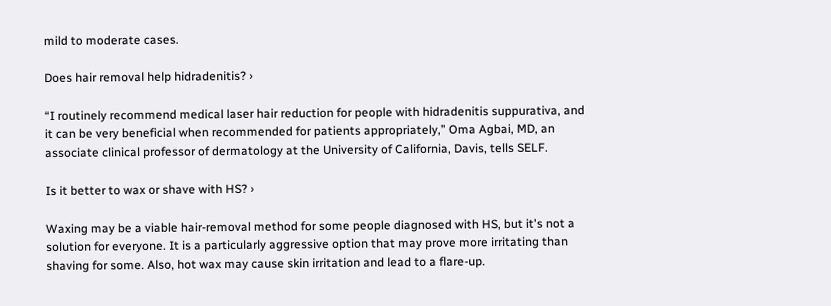mild to moderate cases.

Does hair removal help hidradenitis? ›

“I routinely recommend medical laser hair reduction for people with hidradenitis suppurativa, and it can be very beneficial when recommended for patients appropriately,” Oma Agbai, MD, an associate clinical professor of dermatology at the University of California, Davis, tells SELF.

Is it better to wax or shave with HS? ›

Waxing may be a viable hair-removal method for some people diagnosed with HS, but it's not a solution for everyone. It is a particularly aggressive option that may prove more irritating than shaving for some. Also, hot wax may cause skin irritation and lead to a flare-up.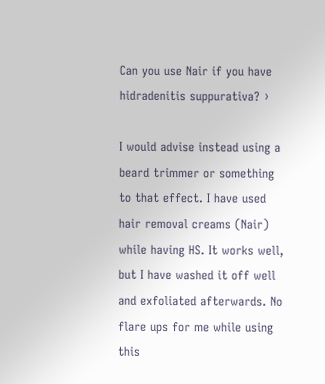Can you use Nair if you have hidradenitis suppurativa? ›

I would advise instead using a beard trimmer or something to that effect. I have used hair removal creams (Nair) while having HS. It works well, but I have washed it off well and exfoliated afterwards. No flare ups for me while using this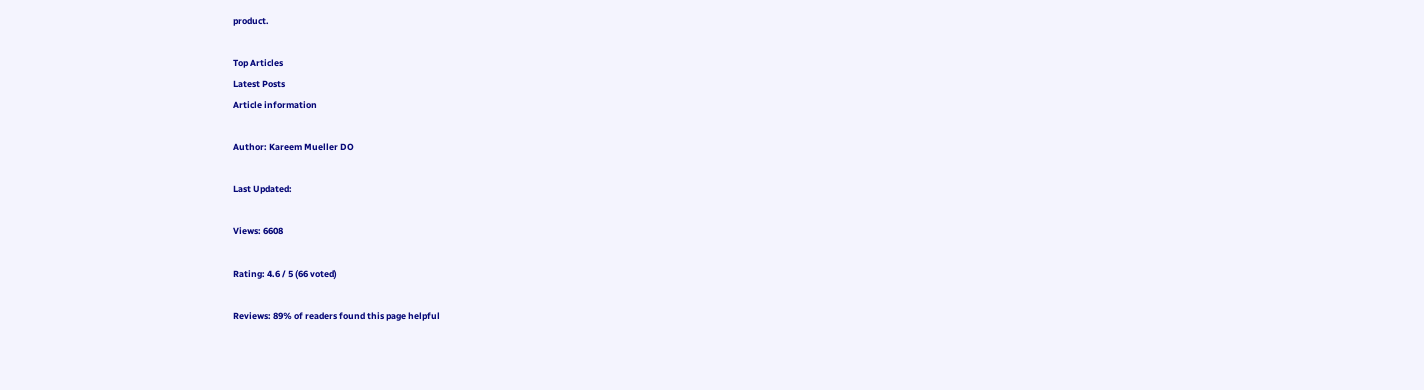product.

Top Articles
Latest Posts
Article information

Author: Kareem Mueller DO

Last Updated:

Views: 6608

Rating: 4.6 / 5 (66 voted)

Reviews: 89% of readers found this page helpful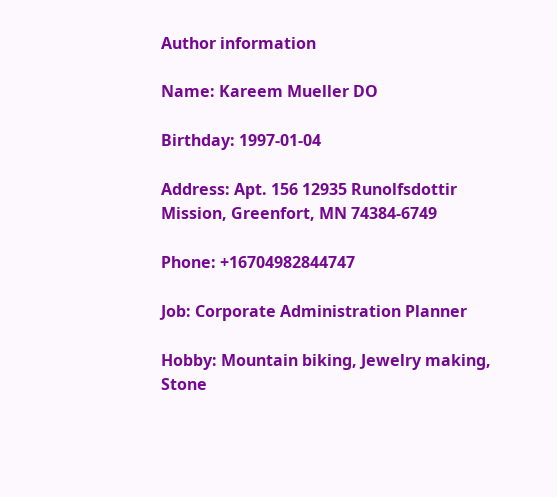Author information

Name: Kareem Mueller DO

Birthday: 1997-01-04

Address: Apt. 156 12935 Runolfsdottir Mission, Greenfort, MN 74384-6749

Phone: +16704982844747

Job: Corporate Administration Planner

Hobby: Mountain biking, Jewelry making, Stone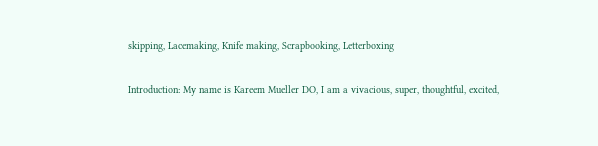skipping, Lacemaking, Knife making, Scrapbooking, Letterboxing

Introduction: My name is Kareem Mueller DO, I am a vivacious, super, thoughtful, excited,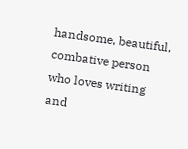handsome, beautiful, combative person who loves writing and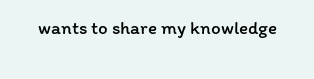wants to share my knowledge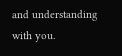and understanding with you.